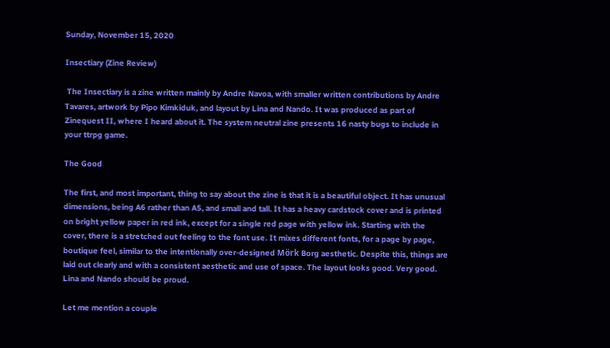Sunday, November 15, 2020

Insectiary (Zine Review)

 The Insectiary is a zine written mainly by Andre Navoa, with smaller written contributions by Andre Tavares, artwork by Pipo Kimkiduk, and layout by Lina and Nando. It was produced as part of Zinequest II, where I heard about it. The system neutral zine presents 16 nasty bugs to include in your ttrpg game.

The Good

The first, and most important, thing to say about the zine is that it is a beautiful object. It has unusual dimensions, being A6 rather than A5, and small and tall. It has a heavy cardstock cover and is printed on bright yellow paper in red ink, except for a single red page with yellow ink. Starting with the cover, there is a stretched out feeling to the font use. It mixes different fonts, for a page by page, boutique feel, similar to the intentionally over-designed Mörk Borg aesthetic. Despite this, things are laid out clearly and with a consistent aesthetic and use of space. The layout looks good. Very good. Lina and Nando should be proud.

Let me mention a couple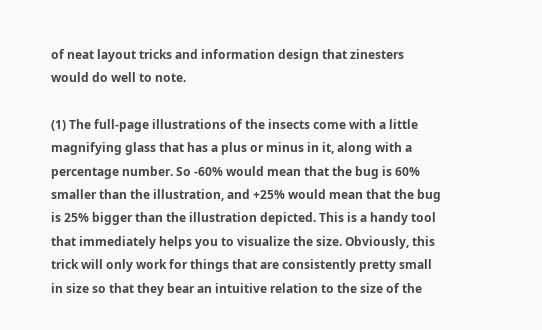of neat layout tricks and information design that zinesters would do well to note.

(1) The full-page illustrations of the insects come with a little magnifying glass that has a plus or minus in it, along with a percentage number. So -60% would mean that the bug is 60% smaller than the illustration, and +25% would mean that the bug is 25% bigger than the illustration depicted. This is a handy tool that immediately helps you to visualize the size. Obviously, this trick will only work for things that are consistently pretty small in size so that they bear an intuitive relation to the size of the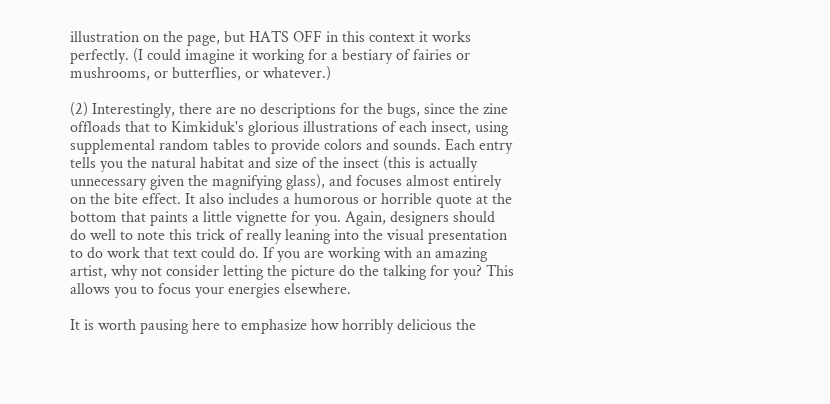illustration on the page, but HATS OFF in this context it works perfectly. (I could imagine it working for a bestiary of fairies or mushrooms, or butterflies, or whatever.)

(2) Interestingly, there are no descriptions for the bugs, since the zine offloads that to Kimkiduk's glorious illustrations of each insect, using supplemental random tables to provide colors and sounds. Each entry tells you the natural habitat and size of the insect (this is actually unnecessary given the magnifying glass), and focuses almost entirely on the bite effect. It also includes a humorous or horrible quote at the bottom that paints a little vignette for you. Again, designers should do well to note this trick of really leaning into the visual presentation to do work that text could do. If you are working with an amazing artist, why not consider letting the picture do the talking for you? This allows you to focus your energies elsewhere.

It is worth pausing here to emphasize how horribly delicious the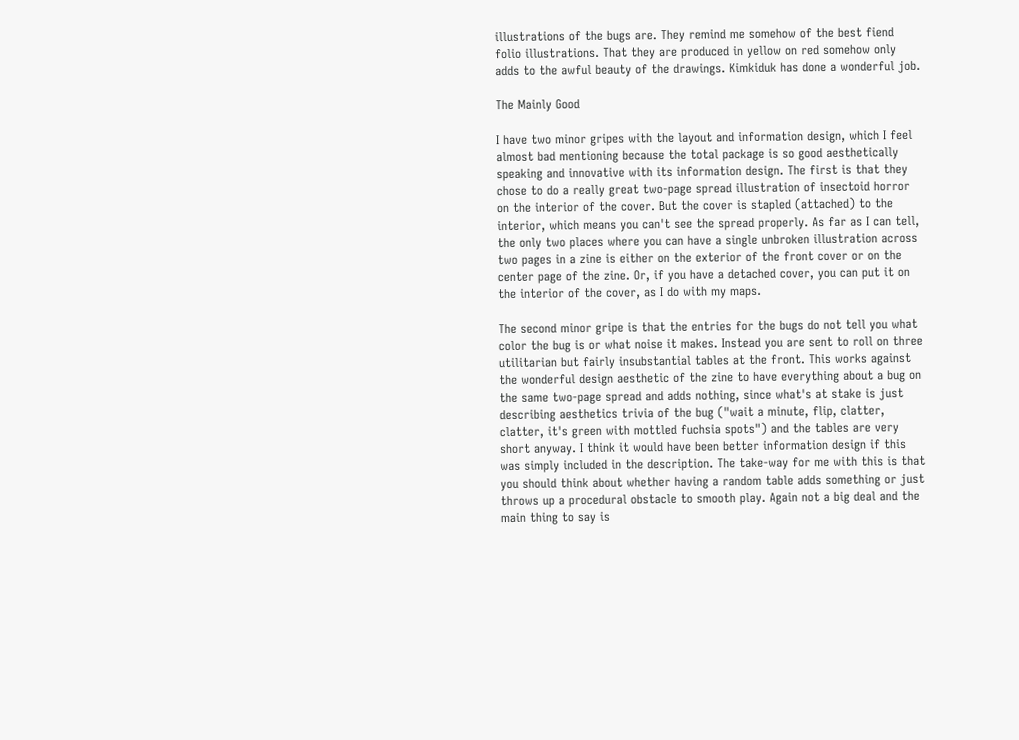illustrations of the bugs are. They remind me somehow of the best fiend folio illustrations. That they are produced in yellow on red somehow only adds to the awful beauty of the drawings. Kimkiduk has done a wonderful job.

The Mainly Good

I have two minor gripes with the layout and information design, which I feel almost bad mentioning because the total package is so good aesthetically speaking and innovative with its information design. The first is that they chose to do a really great two-page spread illustration of insectoid horror on the interior of the cover. But the cover is stapled (attached) to the interior, which means you can't see the spread properly. As far as I can tell, the only two places where you can have a single unbroken illustration across two pages in a zine is either on the exterior of the front cover or on the center page of the zine. Or, if you have a detached cover, you can put it on the interior of the cover, as I do with my maps.

The second minor gripe is that the entries for the bugs do not tell you what color the bug is or what noise it makes. Instead you are sent to roll on three utilitarian but fairly insubstantial tables at the front. This works against the wonderful design aesthetic of the zine to have everything about a bug on the same two-page spread and adds nothing, since what's at stake is just describing aesthetics trivia of the bug ("wait a minute, flip, clatter, clatter, it's green with mottled fuchsia spots") and the tables are very short anyway. I think it would have been better information design if this was simply included in the description. The take-way for me with this is that you should think about whether having a random table adds something or just throws up a procedural obstacle to smooth play. Again not a big deal and the main thing to say is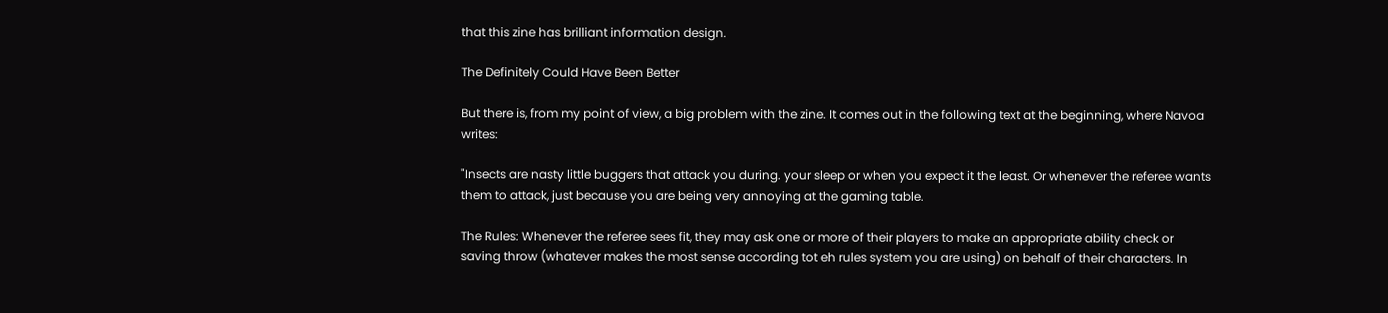that this zine has brilliant information design.

The Definitely Could Have Been Better

But there is, from my point of view, a big problem with the zine. It comes out in the following text at the beginning, where Navoa writes:

"Insects are nasty little buggers that attack you during. your sleep or when you expect it the least. Or whenever the referee wants them to attack, just because you are being very annoying at the gaming table.

The Rules: Whenever the referee sees fit, they may ask one or more of their players to make an appropriate ability check or saving throw (whatever makes the most sense according tot eh rules system you are using) on behalf of their characters. In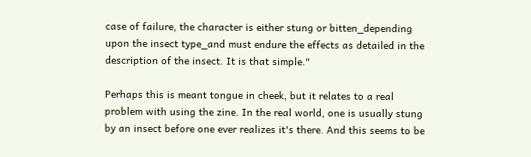case of failure, the character is either stung or bitten_depending upon the insect type_and must endure the effects as detailed in the description of the insect. It is that simple."

Perhaps this is meant tongue in cheek, but it relates to a real problem with using the zine. In the real world, one is usually stung by an insect before one ever realizes it's there. And this seems to be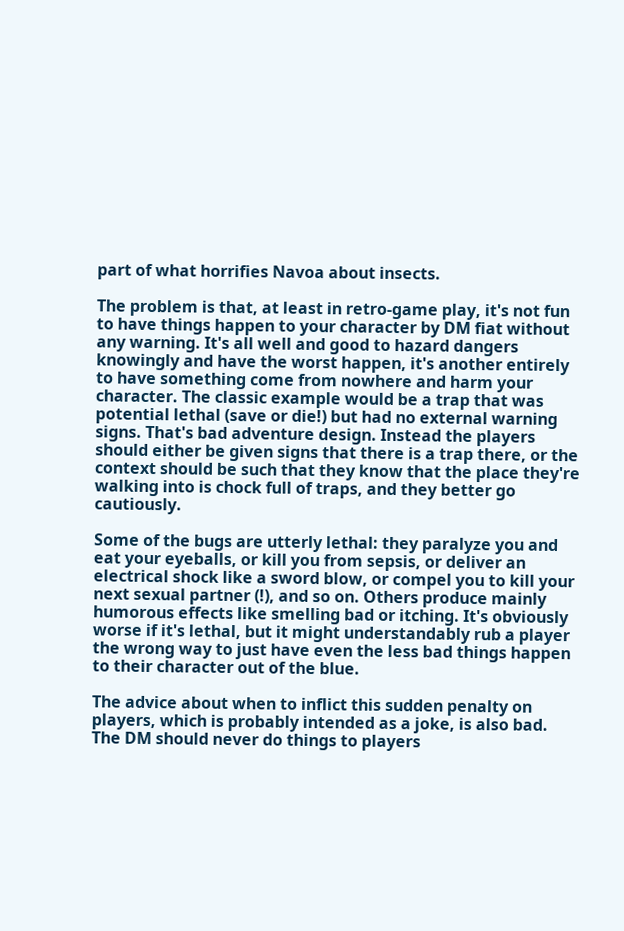part of what horrifies Navoa about insects.

The problem is that, at least in retro-game play, it's not fun to have things happen to your character by DM fiat without any warning. It's all well and good to hazard dangers knowingly and have the worst happen, it's another entirely to have something come from nowhere and harm your character. The classic example would be a trap that was potential lethal (save or die!) but had no external warning signs. That's bad adventure design. Instead the players should either be given signs that there is a trap there, or the context should be such that they know that the place they're walking into is chock full of traps, and they better go cautiously.

Some of the bugs are utterly lethal: they paralyze you and eat your eyeballs, or kill you from sepsis, or deliver an electrical shock like a sword blow, or compel you to kill your next sexual partner (!), and so on. Others produce mainly humorous effects like smelling bad or itching. It's obviously worse if it's lethal, but it might understandably rub a player the wrong way to just have even the less bad things happen to their character out of the blue.

The advice about when to inflict this sudden penalty on players, which is probably intended as a joke, is also bad. The DM should never do things to players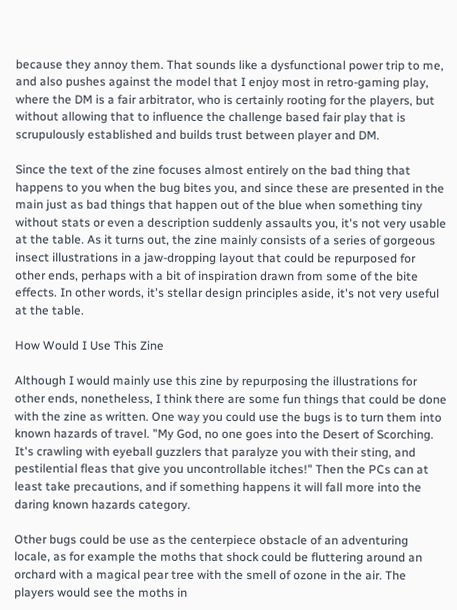because they annoy them. That sounds like a dysfunctional power trip to me, and also pushes against the model that I enjoy most in retro-gaming play, where the DM is a fair arbitrator, who is certainly rooting for the players, but without allowing that to influence the challenge based fair play that is scrupulously established and builds trust between player and DM.

Since the text of the zine focuses almost entirely on the bad thing that happens to you when the bug bites you, and since these are presented in the main just as bad things that happen out of the blue when something tiny without stats or even a description suddenly assaults you, it's not very usable at the table. As it turns out, the zine mainly consists of a series of gorgeous insect illustrations in a jaw-dropping layout that could be repurposed for other ends, perhaps with a bit of inspiration drawn from some of the bite effects. In other words, it's stellar design principles aside, it's not very useful at the table.

How Would I Use This Zine

Although I would mainly use this zine by repurposing the illustrations for other ends, nonetheless, I think there are some fun things that could be done with the zine as written. One way you could use the bugs is to turn them into known hazards of travel. "My God, no one goes into the Desert of Scorching. It's crawling with eyeball guzzlers that paralyze you with their sting, and pestilential fleas that give you uncontrollable itches!" Then the PCs can at least take precautions, and if something happens it will fall more into the daring known hazards category.

Other bugs could be use as the centerpiece obstacle of an adventuring locale, as for example the moths that shock could be fluttering around an orchard with a magical pear tree with the smell of ozone in the air. The players would see the moths in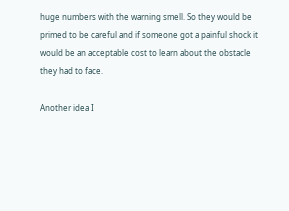huge numbers with the warning smell. So they would be primed to be careful and if someone got a painful shock it would be an acceptable cost to learn about the obstacle they had to face.

Another idea I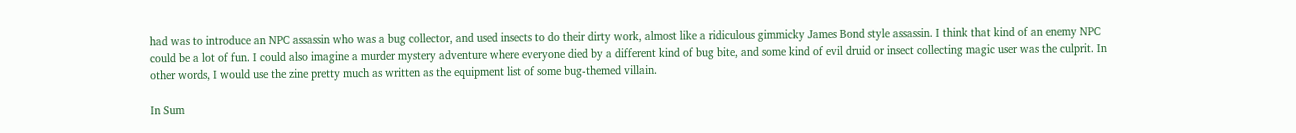had was to introduce an NPC assassin who was a bug collector, and used insects to do their dirty work, almost like a ridiculous gimmicky James Bond style assassin. I think that kind of an enemy NPC could be a lot of fun. I could also imagine a murder mystery adventure where everyone died by a different kind of bug bite, and some kind of evil druid or insect collecting magic user was the culprit. In other words, I would use the zine pretty much as written as the equipment list of some bug-themed villain.

In Sum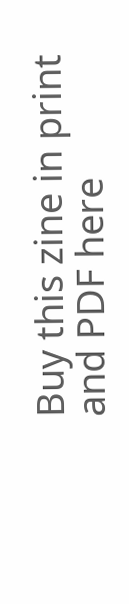Buy this zine in print and PDF here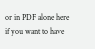or in PDF alone here if you want to have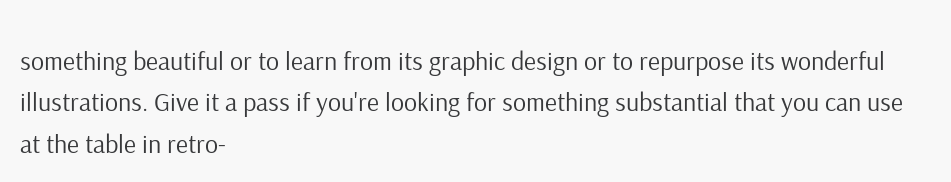something beautiful or to learn from its graphic design or to repurpose its wonderful illustrations. Give it a pass if you're looking for something substantial that you can use at the table in retro-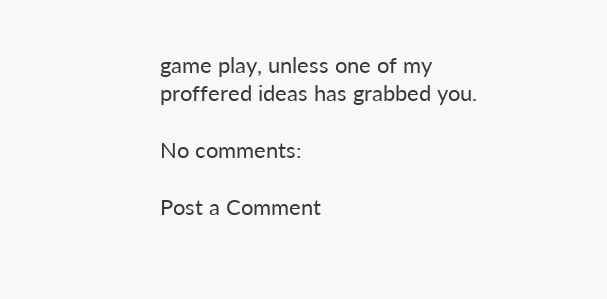game play, unless one of my proffered ideas has grabbed you.

No comments:

Post a Comment